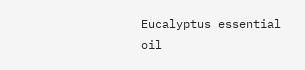Eucalyptus essential oil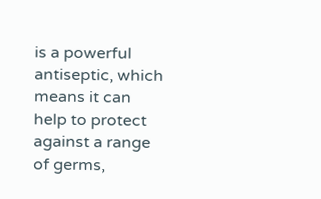is a powerful antiseptic, which means it can help to protect against a range of germs,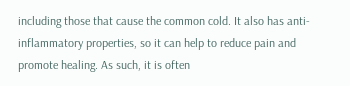including those that cause the common cold. It also has anti-inflammatory properties, so it can help to reduce pain and promote healing. As such, it is often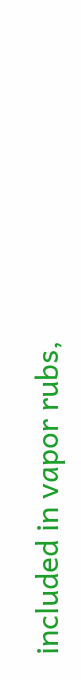included in vapor rubs,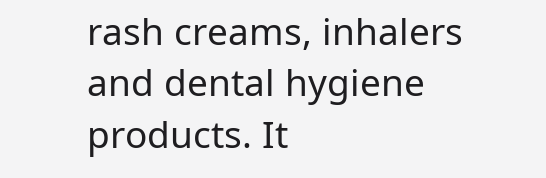rash creams, inhalers and dental hygiene products. It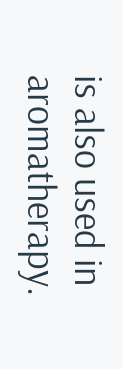is also used in aromatherapy.